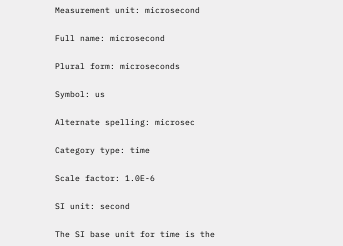Measurement unit: microsecond

Full name: microsecond

Plural form: microseconds

Symbol: us

Alternate spelling: microsec

Category type: time

Scale factor: 1.0E-6

SI unit: second

The SI base unit for time is the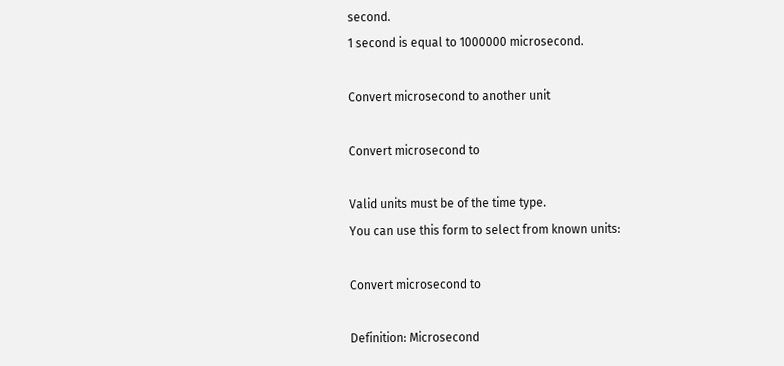second.
1 second is equal to 1000000 microsecond.

Convert microsecond to another unit

Convert microsecond to

Valid units must be of the time type.
You can use this form to select from known units:

Convert microsecond to

Definition: Microsecond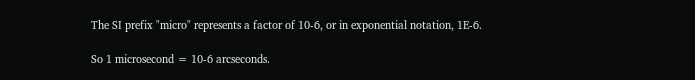The SI prefix "micro" represents a factor of 10-6, or in exponential notation, 1E-6.

So 1 microsecond = 10-6 arcseconds.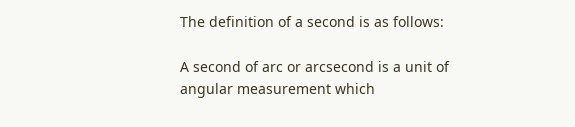The definition of a second is as follows:

A second of arc or arcsecond is a unit of angular measurement which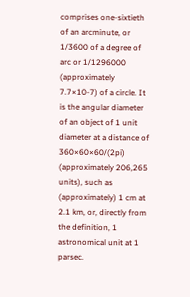comprises one-sixtieth of an arcminute, or 1/3600 of a degree of arc or 1/1296000 (approximately 7.7×10-7) of a circle. It is the angular diameter of an object of 1 unit diameter at a distance of 360×60×60/(2pi) (approximately 206,265 units), such as (approximately) 1 cm at 2.1 km, or, directly from the definition, 1 astronomical unit at 1 parsec.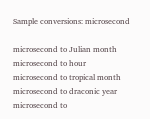Sample conversions: microsecond

microsecond to Julian month
microsecond to hour
microsecond to tropical month
microsecond to draconic year
microsecond to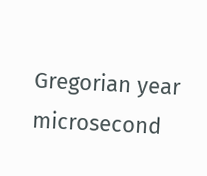Gregorian year
microsecond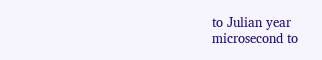to Julian year
microsecond to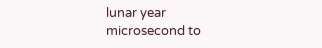lunar year
microsecond to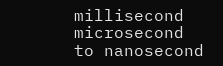millisecond
microsecond to nanosecond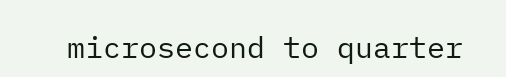microsecond to quarter